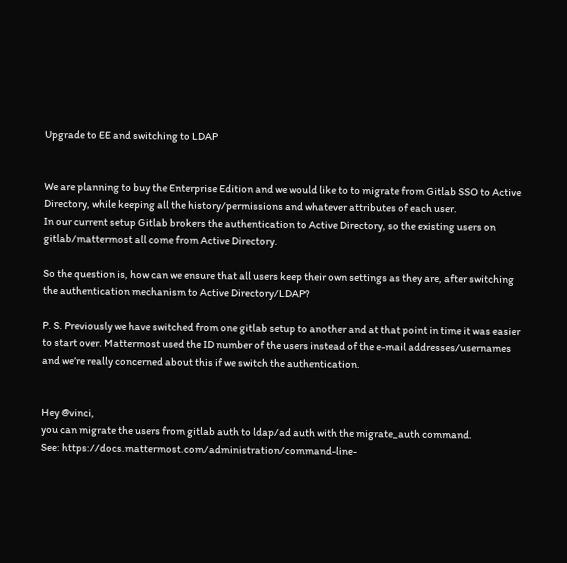Upgrade to EE and switching to LDAP


We are planning to buy the Enterprise Edition and we would like to to migrate from Gitlab SSO to Active Directory, while keeping all the history/permissions and whatever attributes of each user.
In our current setup Gitlab brokers the authentication to Active Directory, so the existing users on gitlab/mattermost all come from Active Directory.

So the question is, how can we ensure that all users keep their own settings as they are, after switching the authentication mechanism to Active Directory/LDAP?

P. S. Previously we have switched from one gitlab setup to another and at that point in time it was easier to start over. Mattermost used the ID number of the users instead of the e-mail addresses/usernames and we’re really concerned about this if we switch the authentication.


Hey @vinci,
you can migrate the users from gitlab auth to ldap/ad auth with the migrate_auth command.
See: https://docs.mattermost.com/administration/command-line-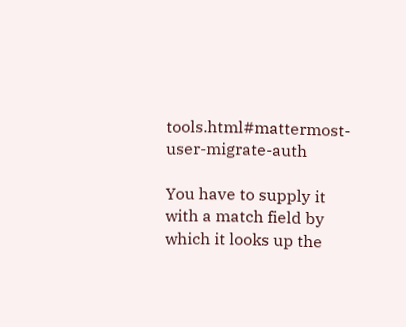tools.html#mattermost-user-migrate-auth

You have to supply it with a match field by which it looks up the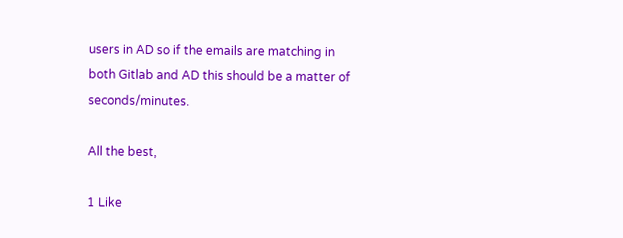users in AD so if the emails are matching in both Gitlab and AD this should be a matter of seconds/minutes.

All the best,

1 Like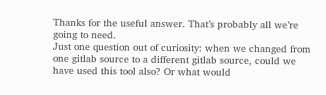Thanks for the useful answer. That’s probably all we’re going to need.
Just one question out of curiosity: when we changed from one gitlab source to a different gitlab source, could we have used this tool also? Or what would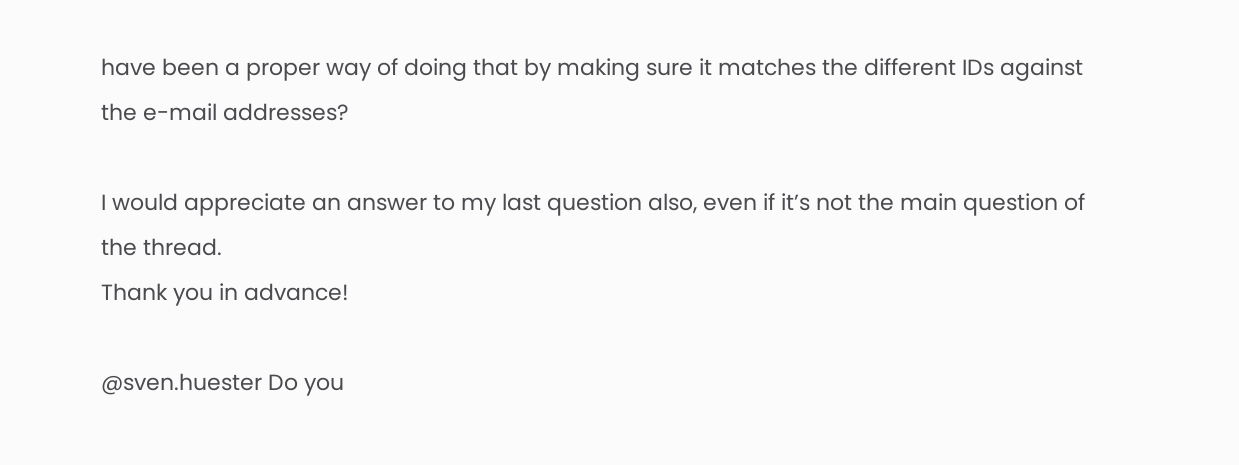have been a proper way of doing that by making sure it matches the different IDs against the e-mail addresses?

I would appreciate an answer to my last question also, even if it’s not the main question of the thread.
Thank you in advance!

@sven.huester Do you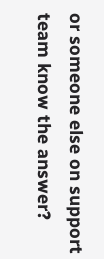or someone else on support team know the answer?